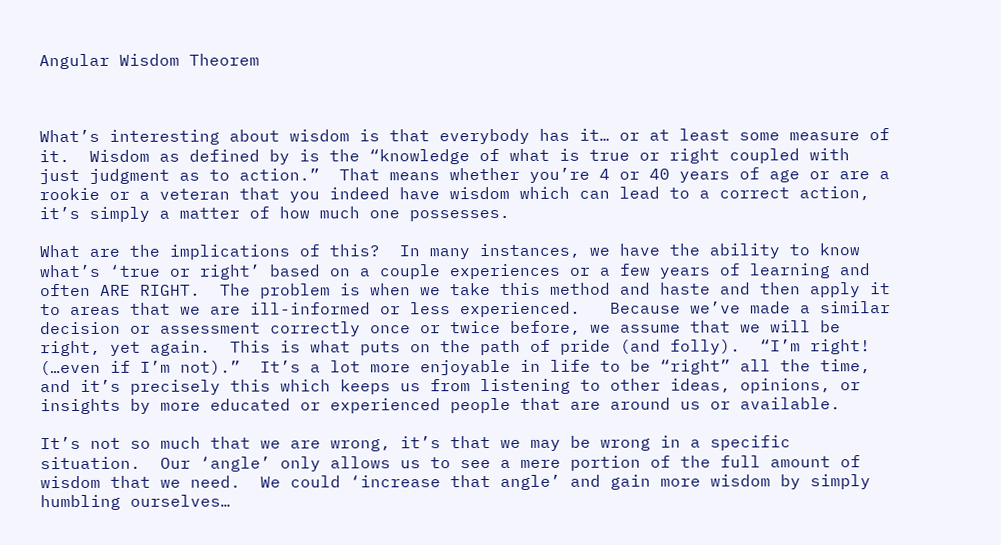Angular Wisdom Theorem



What’s interesting about wisdom is that everybody has it… or at least some measure of it.  Wisdom as defined by is the “knowledge of what is true or right coupled with just judgment as to action.”  That means whether you’re 4 or 40 years of age or are a rookie or a veteran that you indeed have wisdom which can lead to a correct action, it’s simply a matter of how much one possesses.

What are the implications of this?  In many instances, we have the ability to know what’s ‘true or right’ based on a couple experiences or a few years of learning and often ARE RIGHT.  The problem is when we take this method and haste and then apply it to areas that we are ill-informed or less experienced.   Because we’ve made a similar decision or assessment correctly once or twice before, we assume that we will be right, yet again.  This is what puts on the path of pride (and folly).  “I’m right!  (…even if I’m not).”  It’s a lot more enjoyable in life to be “right” all the time, and it’s precisely this which keeps us from listening to other ideas, opinions, or insights by more educated or experienced people that are around us or available.

It’s not so much that we are wrong, it’s that we may be wrong in a specific situation.  Our ‘angle’ only allows us to see a mere portion of the full amount of wisdom that we need.  We could ‘increase that angle’ and gain more wisdom by simply humbling ourselves…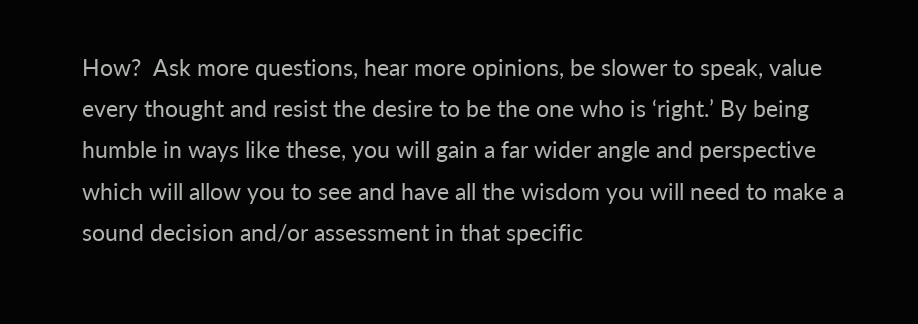How?  Ask more questions, hear more opinions, be slower to speak, value every thought and resist the desire to be the one who is ‘right.’ By being humble in ways like these, you will gain a far wider angle and perspective which will allow you to see and have all the wisdom you will need to make a sound decision and/or assessment in that specific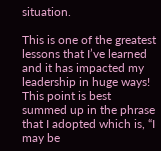situation.

This is one of the greatest lessons that I’ve learned and it has impacted my leadership in huge ways! This point is best summed up in the phrase that I adopted which is, “I may be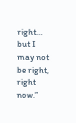right… but I may not be right, right now.”